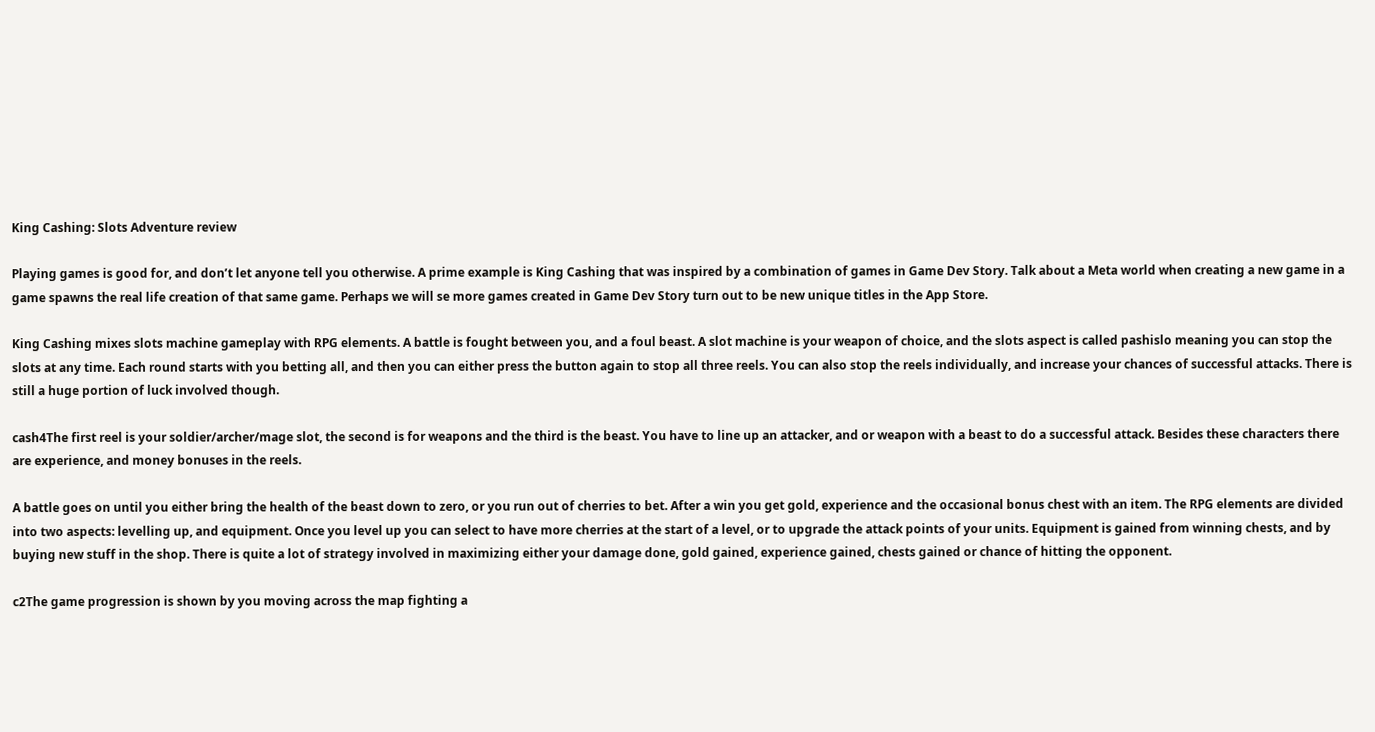King Cashing: Slots Adventure review

Playing games is good for, and don’t let anyone tell you otherwise. A prime example is King Cashing that was inspired by a combination of games in Game Dev Story. Talk about a Meta world when creating a new game in a game spawns the real life creation of that same game. Perhaps we will se more games created in Game Dev Story turn out to be new unique titles in the App Store.

King Cashing mixes slots machine gameplay with RPG elements. A battle is fought between you, and a foul beast. A slot machine is your weapon of choice, and the slots aspect is called pashislo meaning you can stop the slots at any time. Each round starts with you betting all, and then you can either press the button again to stop all three reels. You can also stop the reels individually, and increase your chances of successful attacks. There is still a huge portion of luck involved though.

cash4The first reel is your soldier/archer/mage slot, the second is for weapons and the third is the beast. You have to line up an attacker, and or weapon with a beast to do a successful attack. Besides these characters there are experience, and money bonuses in the reels.

A battle goes on until you either bring the health of the beast down to zero, or you run out of cherries to bet. After a win you get gold, experience and the occasional bonus chest with an item. The RPG elements are divided into two aspects: levelling up, and equipment. Once you level up you can select to have more cherries at the start of a level, or to upgrade the attack points of your units. Equipment is gained from winning chests, and by buying new stuff in the shop. There is quite a lot of strategy involved in maximizing either your damage done, gold gained, experience gained, chests gained or chance of hitting the opponent.

c2The game progression is shown by you moving across the map fighting a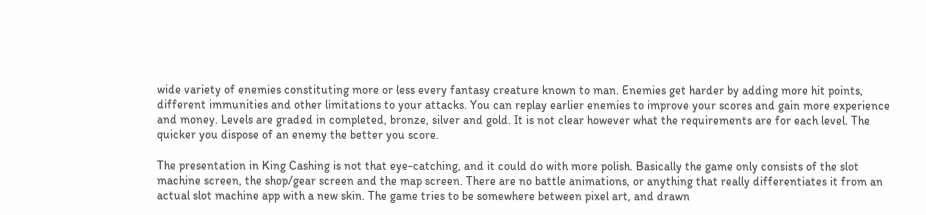wide variety of enemies constituting more or less every fantasy creature known to man. Enemies get harder by adding more hit points, different immunities and other limitations to your attacks. You can replay earlier enemies to improve your scores and gain more experience and money. Levels are graded in completed, bronze, silver and gold. It is not clear however what the requirements are for each level. The quicker you dispose of an enemy the better you score.

The presentation in King Cashing is not that eye-catching, and it could do with more polish. Basically the game only consists of the slot machine screen, the shop/gear screen and the map screen. There are no battle animations, or anything that really differentiates it from an actual slot machine app with a new skin. The game tries to be somewhere between pixel art, and drawn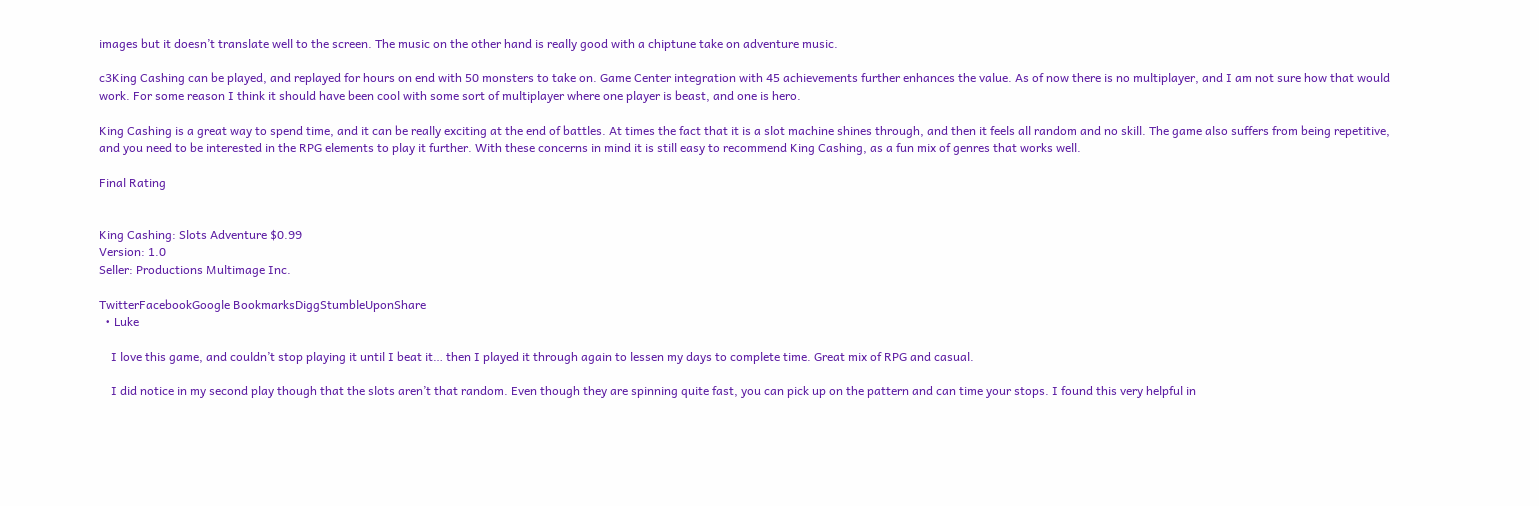images but it doesn’t translate well to the screen. The music on the other hand is really good with a chiptune take on adventure music.

c3King Cashing can be played, and replayed for hours on end with 50 monsters to take on. Game Center integration with 45 achievements further enhances the value. As of now there is no multiplayer, and I am not sure how that would work. For some reason I think it should have been cool with some sort of multiplayer where one player is beast, and one is hero.

King Cashing is a great way to spend time, and it can be really exciting at the end of battles. At times the fact that it is a slot machine shines through, and then it feels all random and no skill. The game also suffers from being repetitive, and you need to be interested in the RPG elements to play it further. With these concerns in mind it is still easy to recommend King Cashing, as a fun mix of genres that works well.

Final Rating


King Cashing: Slots Adventure $0.99
Version: 1.0
Seller: Productions Multimage Inc.

TwitterFacebookGoogle BookmarksDiggStumbleUponShare
  • Luke

    I love this game, and couldn’t stop playing it until I beat it… then I played it through again to lessen my days to complete time. Great mix of RPG and casual.

    I did notice in my second play though that the slots aren’t that random. Even though they are spinning quite fast, you can pick up on the pattern and can time your stops. I found this very helpful in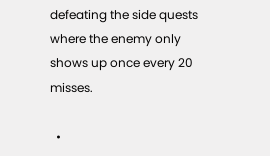defeating the side quests where the enemy only shows up once every 20 misses.

  •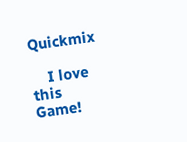Quickmix

    I love this Game!